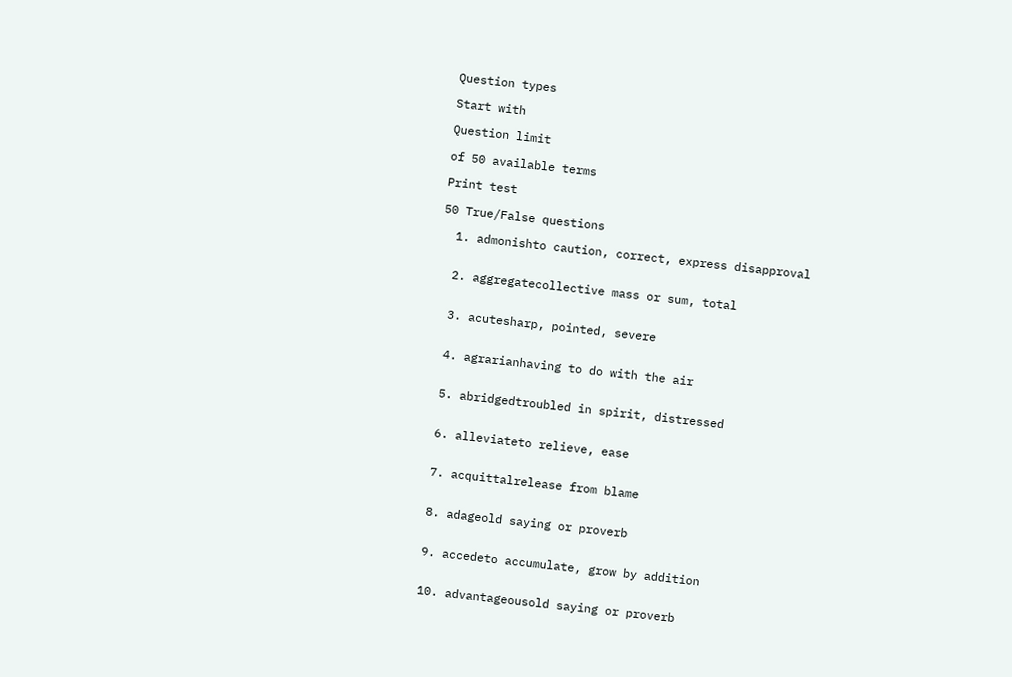Question types

Start with

Question limit

of 50 available terms

Print test

50 True/False questions

  1. admonishto caution, correct, express disapproval


  2. aggregatecollective mass or sum, total


  3. acutesharp, pointed, severe


  4. agrarianhaving to do with the air


  5. abridgedtroubled in spirit, distressed


  6. alleviateto relieve, ease


  7. acquittalrelease from blame


  8. adageold saying or proverb


  9. accedeto accumulate, grow by addition


  10. advantageousold saying or proverb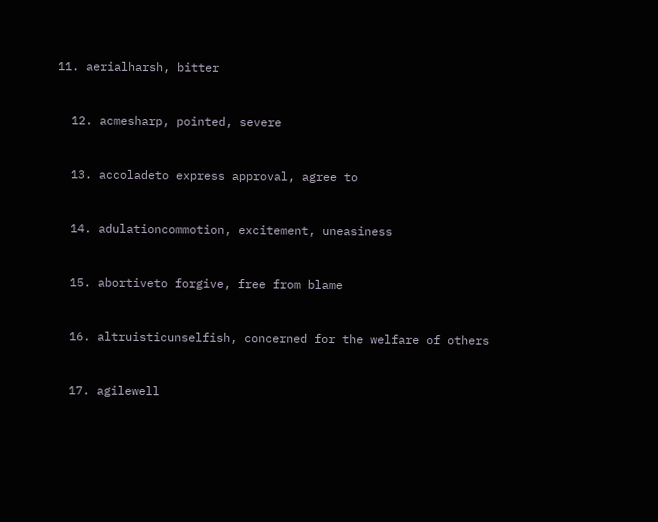11. aerialharsh, bitter


  12. acmesharp, pointed, severe


  13. accoladeto express approval, agree to


  14. adulationcommotion, excitement, uneasiness


  15. abortiveto forgive, free from blame


  16. altruisticunselfish, concerned for the welfare of others


  17. agilewell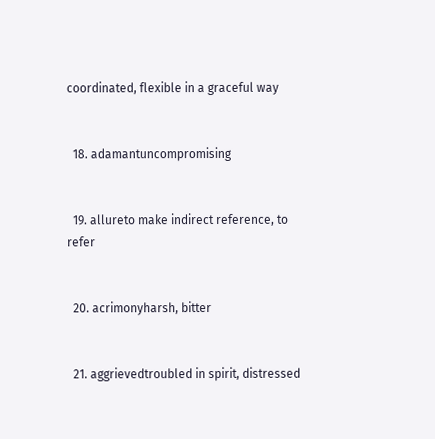coordinated, flexible in a graceful way


  18. adamantuncompromising


  19. allureto make indirect reference, to refer


  20. acrimonyharsh, bitter


  21. aggrievedtroubled in spirit, distressed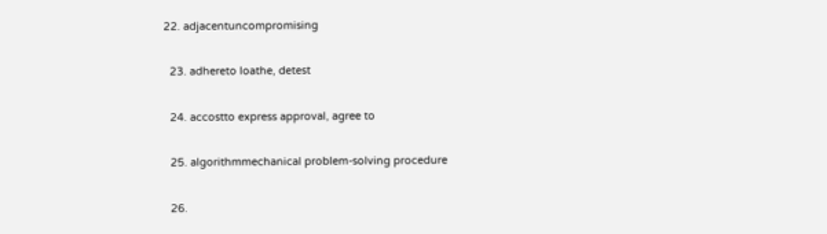22. adjacentuncompromising


  23. adhereto loathe, detest


  24. accostto express approval, agree to


  25. algorithmmechanical problem-solving procedure


  26.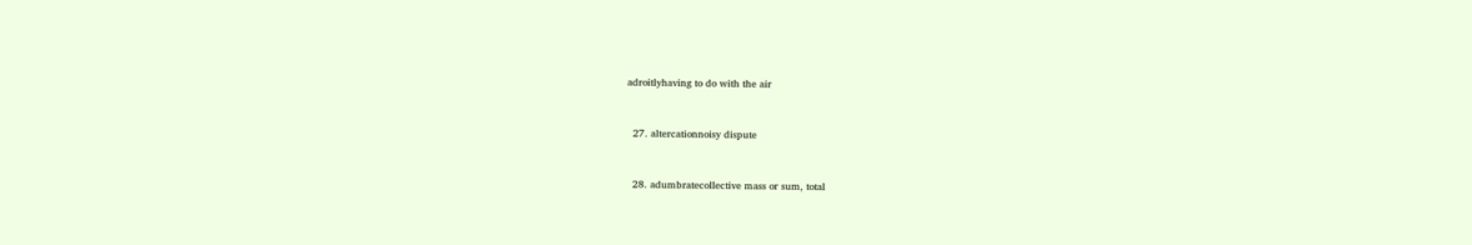adroitlyhaving to do with the air


  27. altercationnoisy dispute


  28. adumbratecollective mass or sum, total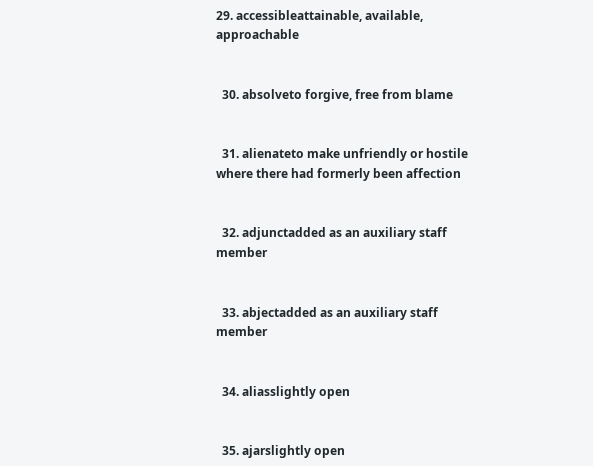29. accessibleattainable, available, approachable


  30. absolveto forgive, free from blame


  31. alienateto make unfriendly or hostile where there had formerly been affection


  32. adjunctadded as an auxiliary staff member


  33. abjectadded as an auxiliary staff member


  34. aliasslightly open


  35. ajarslightly open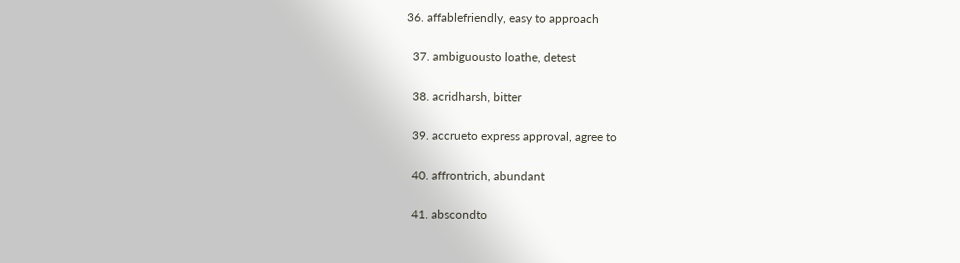36. affablefriendly, easy to approach


  37. ambiguousto loathe, detest


  38. acridharsh, bitter


  39. accrueto express approval, agree to


  40. affrontrich, abundant


  41. abscondto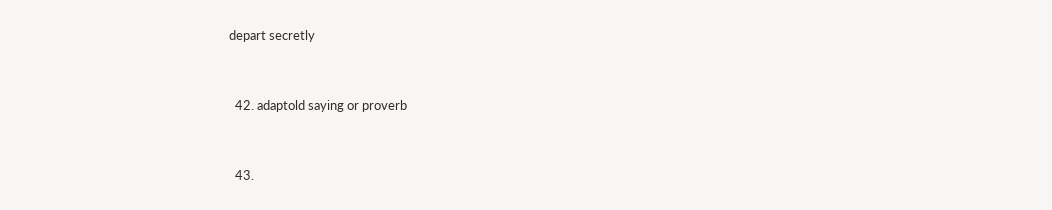depart secretly


  42. adaptold saying or proverb


  43.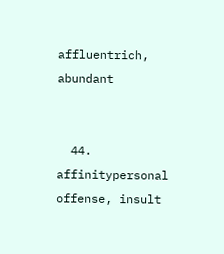affluentrich, abundant


  44. affinitypersonal offense, insult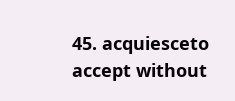45. acquiesceto accept without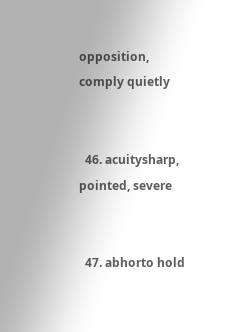opposition, comply quietly


  46. acuitysharp, pointed, severe


  47. abhorto hold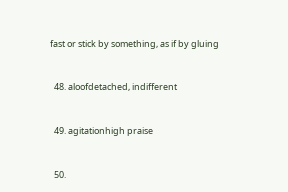fast or stick by something, as if by gluing


  48. aloofdetached, indifferent


  49. agitationhigh praise


  50.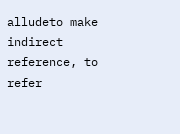alludeto make indirect reference, to refer